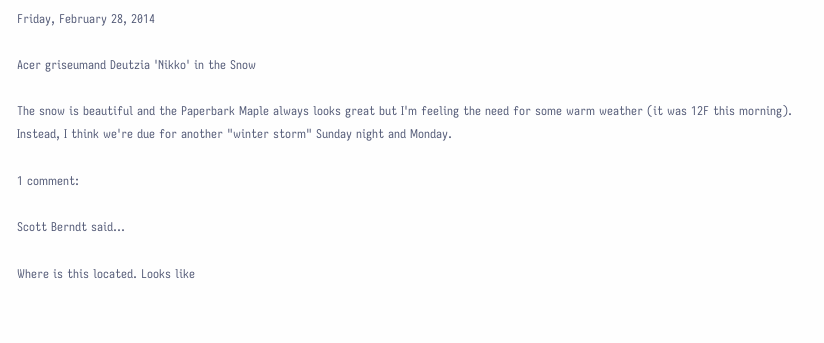Friday, February 28, 2014

Acer griseumand Deutzia 'Nikko' in the Snow

The snow is beautiful and the Paperbark Maple always looks great but I'm feeling the need for some warm weather (it was 12F this morning). Instead, I think we're due for another "winter storm" Sunday night and Monday.

1 comment:

Scott Berndt said...

Where is this located. Looks like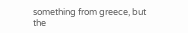something from greece, but the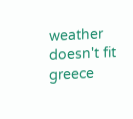weather doesn't fit greece